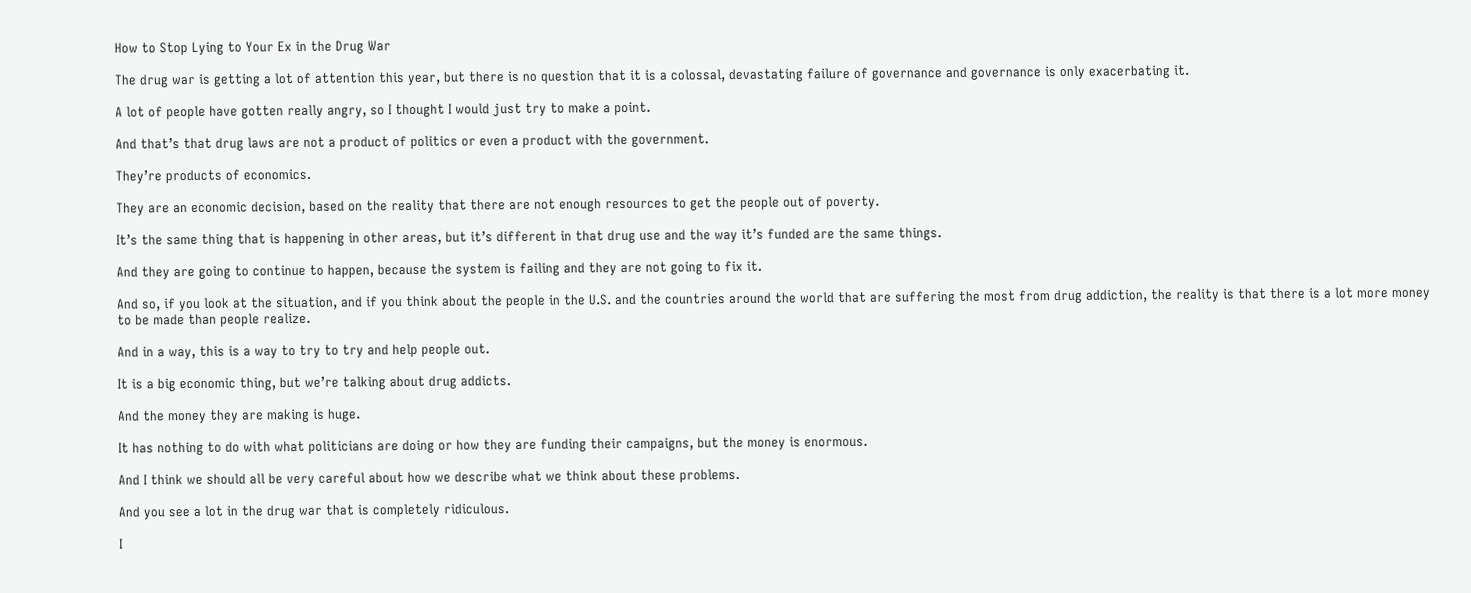How to Stop Lying to Your Ex in the Drug War

The drug war is getting a lot of attention this year, but there is no question that it is a colossal, devastating failure of governance and governance is only exacerbating it.

A lot of people have gotten really angry, so I thought I would just try to make a point.

And that’s that drug laws are not a product of politics or even a product with the government.

They’re products of economics.

They are an economic decision, based on the reality that there are not enough resources to get the people out of poverty.

It’s the same thing that is happening in other areas, but it’s different in that drug use and the way it’s funded are the same things.

And they are going to continue to happen, because the system is failing and they are not going to fix it.

And so, if you look at the situation, and if you think about the people in the U.S. and the countries around the world that are suffering the most from drug addiction, the reality is that there is a lot more money to be made than people realize.

And in a way, this is a way to try to try and help people out.

It is a big economic thing, but we’re talking about drug addicts.

And the money they are making is huge.

It has nothing to do with what politicians are doing or how they are funding their campaigns, but the money is enormous.

And I think we should all be very careful about how we describe what we think about these problems.

And you see a lot in the drug war that is completely ridiculous.

I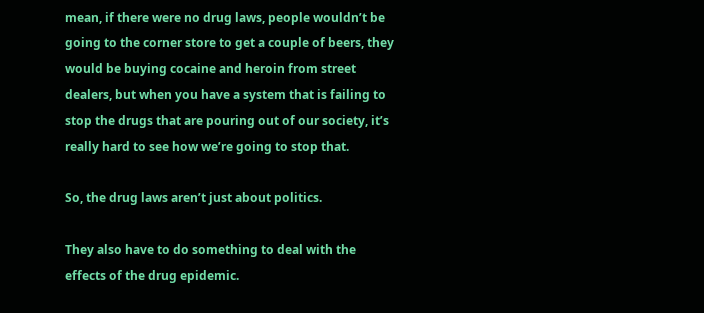mean, if there were no drug laws, people wouldn’t be going to the corner store to get a couple of beers, they would be buying cocaine and heroin from street dealers, but when you have a system that is failing to stop the drugs that are pouring out of our society, it’s really hard to see how we’re going to stop that.

So, the drug laws aren’t just about politics.

They also have to do something to deal with the effects of the drug epidemic.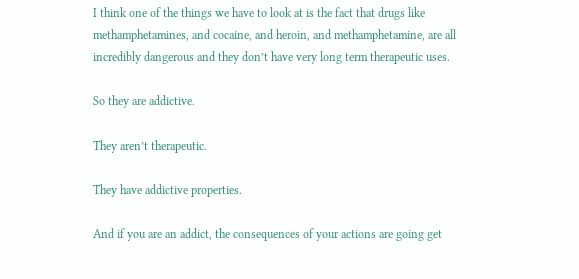I think one of the things we have to look at is the fact that drugs like methamphetamines, and cocaine, and heroin, and methamphetamine, are all incredibly dangerous and they don’t have very long term therapeutic uses.

So they are addictive.

They aren’t therapeutic.

They have addictive properties.

And if you are an addict, the consequences of your actions are going get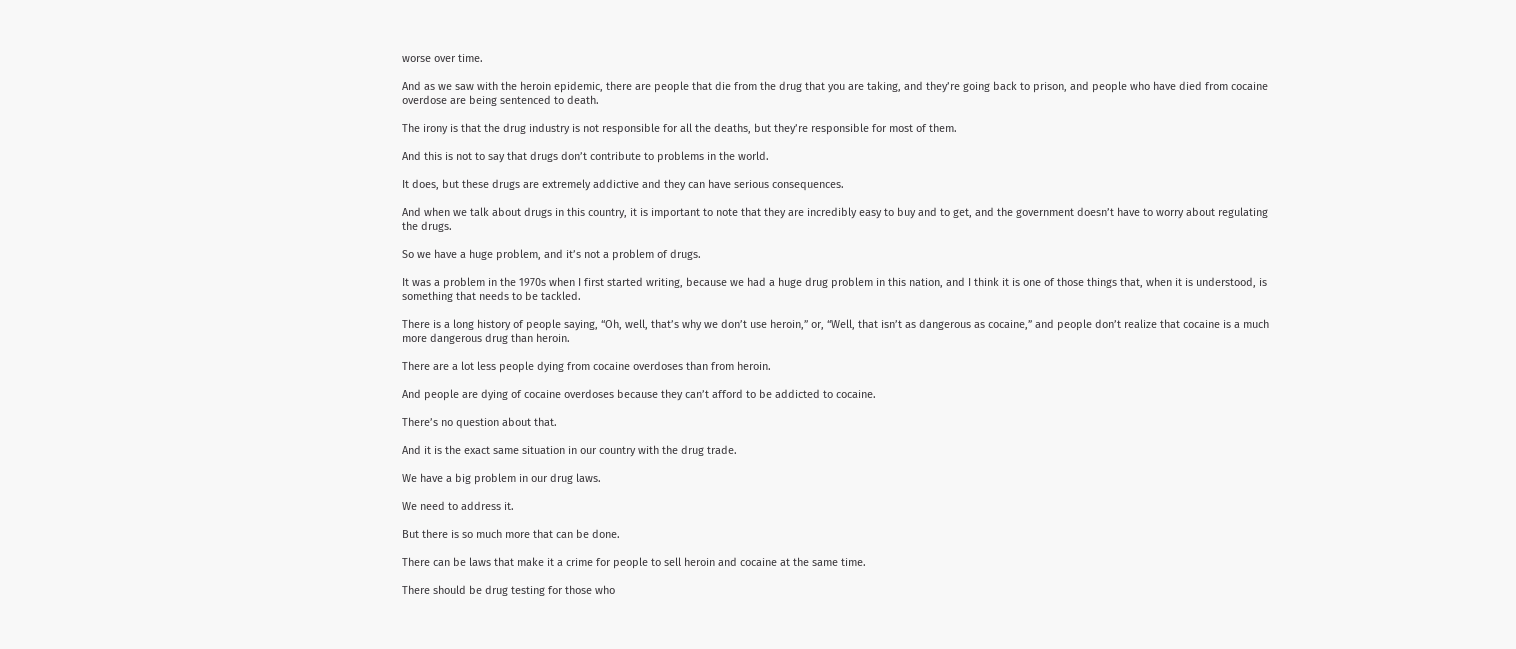worse over time.

And as we saw with the heroin epidemic, there are people that die from the drug that you are taking, and they’re going back to prison, and people who have died from cocaine overdose are being sentenced to death.

The irony is that the drug industry is not responsible for all the deaths, but they’re responsible for most of them.

And this is not to say that drugs don’t contribute to problems in the world.

It does, but these drugs are extremely addictive and they can have serious consequences.

And when we talk about drugs in this country, it is important to note that they are incredibly easy to buy and to get, and the government doesn’t have to worry about regulating the drugs.

So we have a huge problem, and it’s not a problem of drugs.

It was a problem in the 1970s when I first started writing, because we had a huge drug problem in this nation, and I think it is one of those things that, when it is understood, is something that needs to be tackled.

There is a long history of people saying, “Oh, well, that’s why we don’t use heroin,” or, “Well, that isn’t as dangerous as cocaine,” and people don’t realize that cocaine is a much more dangerous drug than heroin.

There are a lot less people dying from cocaine overdoses than from heroin.

And people are dying of cocaine overdoses because they can’t afford to be addicted to cocaine.

There’s no question about that.

And it is the exact same situation in our country with the drug trade.

We have a big problem in our drug laws.

We need to address it.

But there is so much more that can be done.

There can be laws that make it a crime for people to sell heroin and cocaine at the same time.

There should be drug testing for those who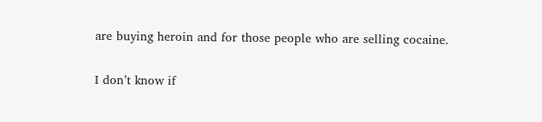are buying heroin and for those people who are selling cocaine.

I don’t know if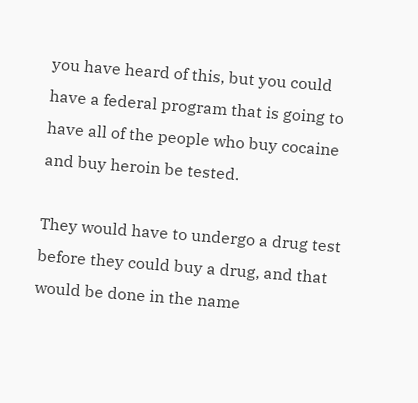you have heard of this, but you could have a federal program that is going to have all of the people who buy cocaine and buy heroin be tested.

They would have to undergo a drug test before they could buy a drug, and that would be done in the name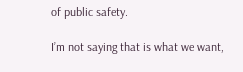of public safety.

I’m not saying that is what we want,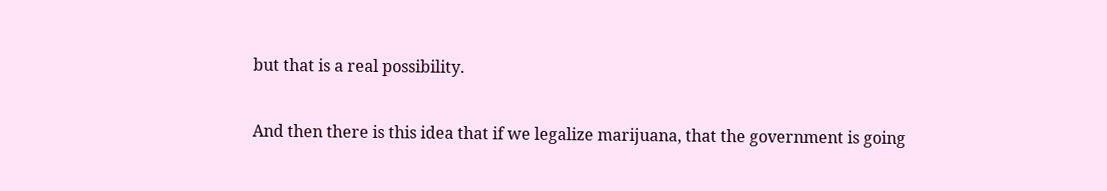but that is a real possibility.

And then there is this idea that if we legalize marijuana, that the government is going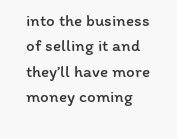into the business of selling it and they’ll have more money coming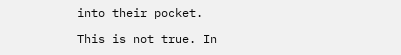into their pocket.

This is not true. In